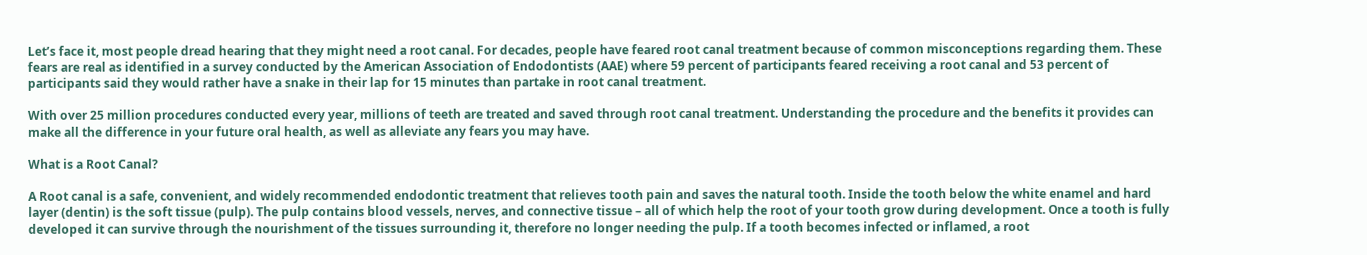Let’s face it, most people dread hearing that they might need a root canal. For decades, people have feared root canal treatment because of common misconceptions regarding them. These fears are real as identified in a survey conducted by the American Association of Endodontists (AAE) where 59 percent of participants feared receiving a root canal and 53 percent of participants said they would rather have a snake in their lap for 15 minutes than partake in root canal treatment.

With over 25 million procedures conducted every year, millions of teeth are treated and saved through root canal treatment. Understanding the procedure and the benefits it provides can make all the difference in your future oral health, as well as alleviate any fears you may have.

What is a Root Canal?

A Root canal is a safe, convenient, and widely recommended endodontic treatment that relieves tooth pain and saves the natural tooth. Inside the tooth below the white enamel and hard layer (dentin) is the soft tissue (pulp). The pulp contains blood vessels, nerves, and connective tissue – all of which help the root of your tooth grow during development. Once a tooth is fully developed it can survive through the nourishment of the tissues surrounding it, therefore no longer needing the pulp. If a tooth becomes infected or inflamed, a root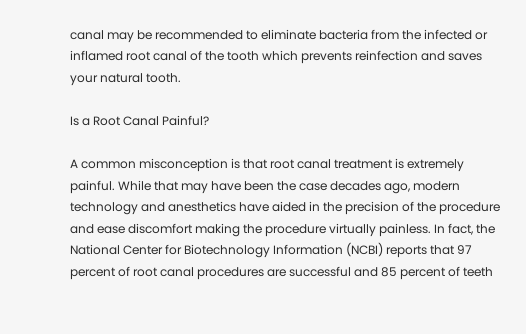canal may be recommended to eliminate bacteria from the infected or inflamed root canal of the tooth which prevents reinfection and saves your natural tooth.

Is a Root Canal Painful?

A common misconception is that root canal treatment is extremely painful. While that may have been the case decades ago, modern technology and anesthetics have aided in the precision of the procedure and ease discomfort making the procedure virtually painless. In fact, the National Center for Biotechnology Information (NCBI) reports that 97 percent of root canal procedures are successful and 85 percent of teeth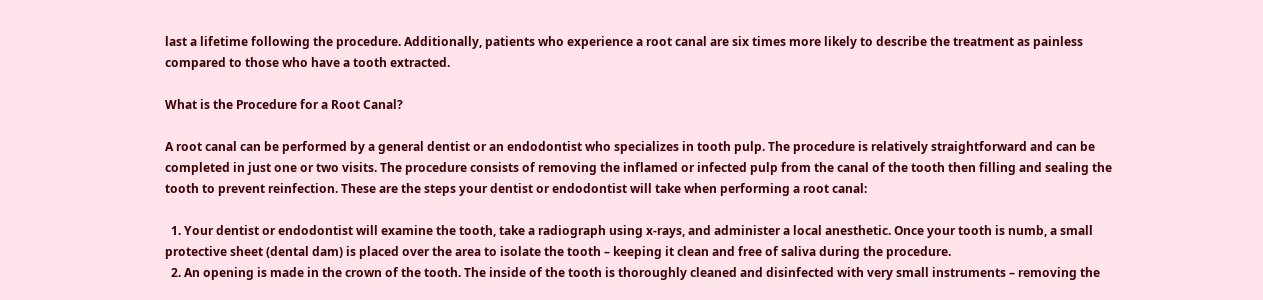last a lifetime following the procedure. Additionally, patients who experience a root canal are six times more likely to describe the treatment as painless compared to those who have a tooth extracted.

What is the Procedure for a Root Canal?

A root canal can be performed by a general dentist or an endodontist who specializes in tooth pulp. The procedure is relatively straightforward and can be completed in just one or two visits. The procedure consists of removing the inflamed or infected pulp from the canal of the tooth then filling and sealing the tooth to prevent reinfection. These are the steps your dentist or endodontist will take when performing a root canal:

  1. Your dentist or endodontist will examine the tooth, take a radiograph using x-rays, and administer a local anesthetic. Once your tooth is numb, a small protective sheet (dental dam) is placed over the area to isolate the tooth – keeping it clean and free of saliva during the procedure.
  2. An opening is made in the crown of the tooth. The inside of the tooth is thoroughly cleaned and disinfected with very small instruments – removing the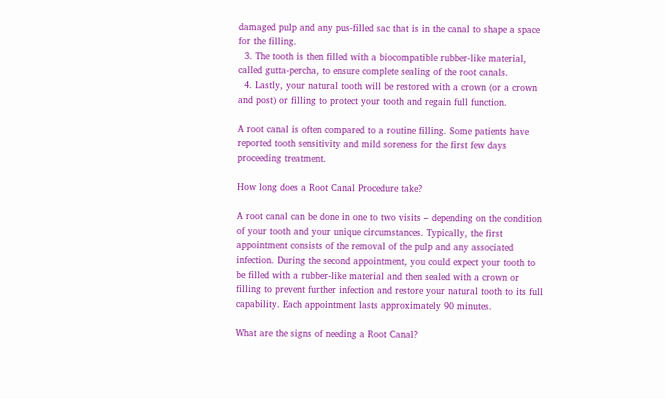damaged pulp and any pus-filled sac that is in the canal to shape a space for the filling.
  3. The tooth is then filled with a biocompatible rubber-like material, called gutta-percha, to ensure complete sealing of the root canals.
  4. Lastly, your natural tooth will be restored with a crown (or a crown and post) or filling to protect your tooth and regain full function.

A root canal is often compared to a routine filling. Some patients have reported tooth sensitivity and mild soreness for the first few days proceeding treatment.

How long does a Root Canal Procedure take?

A root canal can be done in one to two visits – depending on the condition of your tooth and your unique circumstances. Typically, the first appointment consists of the removal of the pulp and any associated infection. During the second appointment, you could expect your tooth to be filled with a rubber-like material and then sealed with a crown or filling to prevent further infection and restore your natural tooth to its full capability. Each appointment lasts approximately 90 minutes.

What are the signs of needing a Root Canal?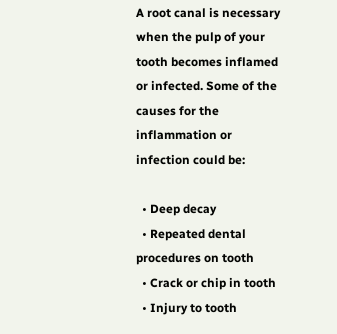A root canal is necessary when the pulp of your tooth becomes inflamed or infected. Some of the causes for the inflammation or infection could be:

  • Deep decay
  • Repeated dental procedures on tooth
  • Crack or chip in tooth
  • Injury to tooth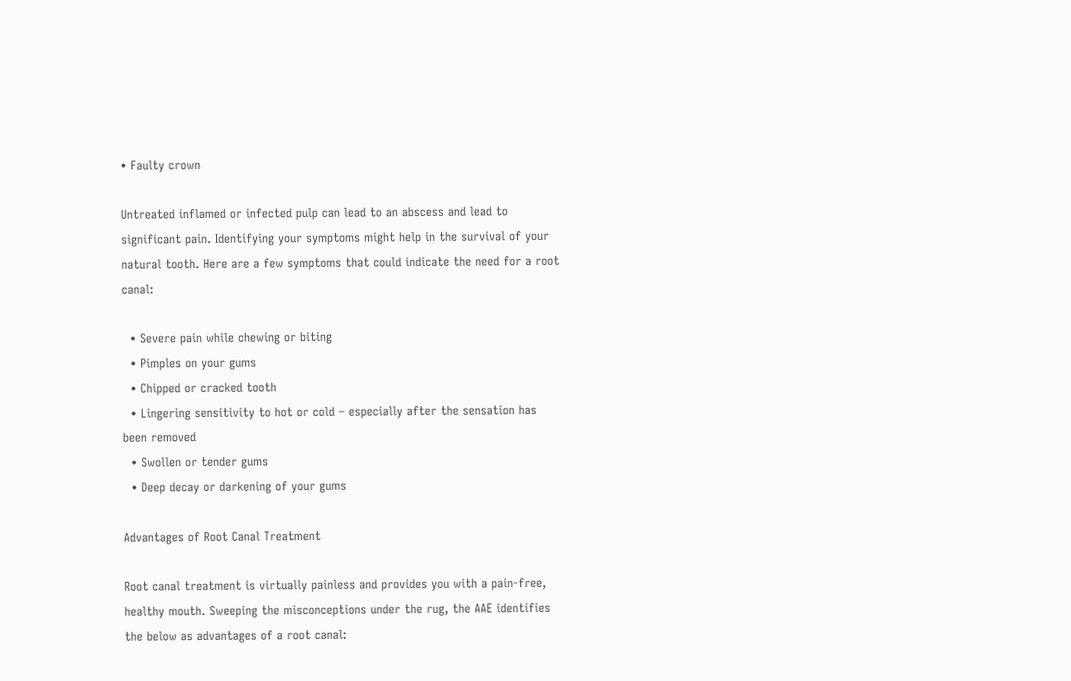• Faulty crown

Untreated inflamed or infected pulp can lead to an abscess and lead to significant pain. Identifying your symptoms might help in the survival of your natural tooth. Here are a few symptoms that could indicate the need for a root canal:

  • Severe pain while chewing or biting
  • Pimples on your gums
  • Chipped or cracked tooth
  • Lingering sensitivity to hot or cold – especially after the sensation has been removed
  • Swollen or tender gums
  • Deep decay or darkening of your gums

Advantages of Root Canal Treatment

Root canal treatment is virtually painless and provides you with a pain-free, healthy mouth. Sweeping the misconceptions under the rug, the AAE identifies the below as advantages of a root canal: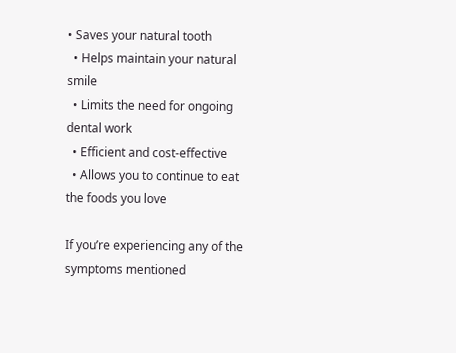• Saves your natural tooth
  • Helps maintain your natural smile
  • Limits the need for ongoing dental work
  • Efficient and cost-effective
  • Allows you to continue to eat the foods you love

If you’re experiencing any of the symptoms mentioned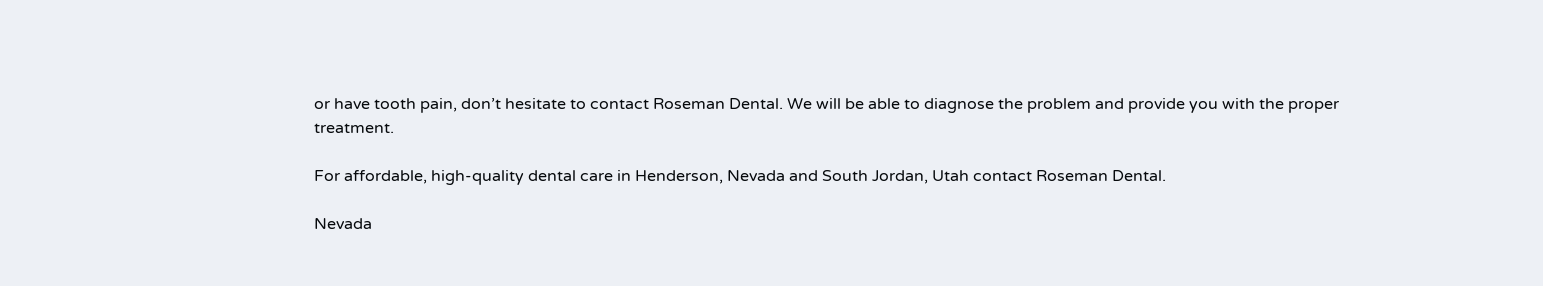or have tooth pain, don’t hesitate to contact Roseman Dental. We will be able to diagnose the problem and provide you with the proper treatment.

For affordable, high-quality dental care in Henderson, Nevada and South Jordan, Utah contact Roseman Dental.

Nevada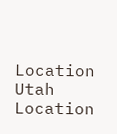Location
Utah Location